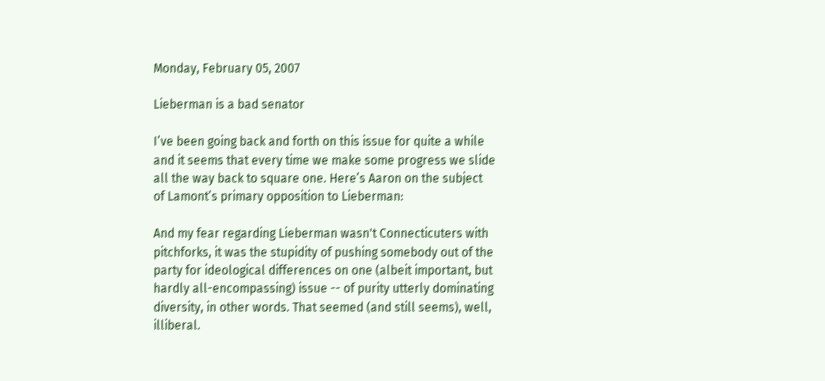Monday, February 05, 2007

Lieberman is a bad senator

I’ve been going back and forth on this issue for quite a while and it seems that every time we make some progress we slide all the way back to square one. Here’s Aaron on the subject of Lamont’s primary opposition to Lieberman:

And my fear regarding Lieberman wasn't Connecticuters with pitchforks, it was the stupidity of pushing somebody out of the party for ideological differences on one (albeit important, but hardly all-encompassing) issue -- of purity utterly dominating diversity, in other words. That seemed (and still seems), well, illiberal.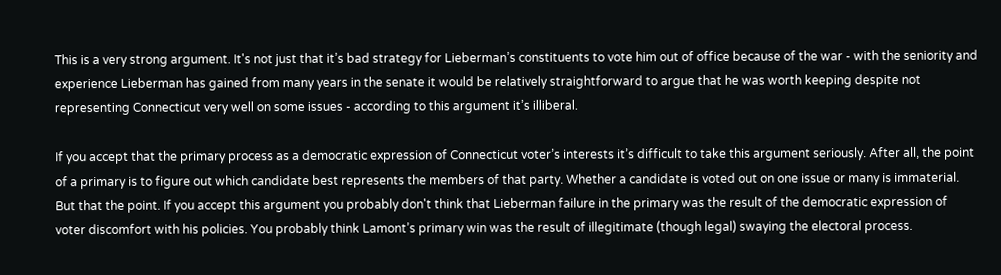This is a very strong argument. It's not just that it’s bad strategy for Lieberman’s constituents to vote him out of office because of the war - with the seniority and experience Lieberman has gained from many years in the senate it would be relatively straightforward to argue that he was worth keeping despite not representing Connecticut very well on some issues - according to this argument it’s illiberal.

If you accept that the primary process as a democratic expression of Connecticut voter’s interests it’s difficult to take this argument seriously. After all, the point of a primary is to figure out which candidate best represents the members of that party. Whether a candidate is voted out on one issue or many is immaterial. But that the point. If you accept this argument you probably don't think that Lieberman failure in the primary was the result of the democratic expression of voter discomfort with his policies. You probably think Lamont’s primary win was the result of illegitimate (though legal) swaying the electoral process.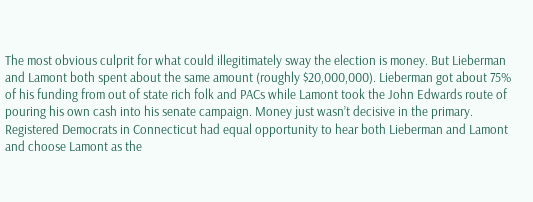The most obvious culprit for what could illegitimately sway the election is money. But Lieberman and Lamont both spent about the same amount (roughly $20,000,000). Lieberman got about 75% of his funding from out of state rich folk and PACs while Lamont took the John Edwards route of pouring his own cash into his senate campaign. Money just wasn’t decisive in the primary. Registered Democrats in Connecticut had equal opportunity to hear both Lieberman and Lamont and choose Lamont as the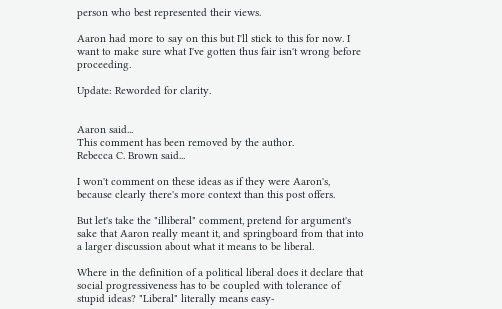person who best represented their views.

Aaron had more to say on this but I'll stick to this for now. I want to make sure what I've gotten thus fair isn't wrong before proceeding.

Update: Reworded for clarity.


Aaron said...
This comment has been removed by the author.
Rebecca C. Brown said...

I won't comment on these ideas as if they were Aaron's, because clearly there's more context than this post offers.

But let's take the "illiberal" comment, pretend for argument's sake that Aaron really meant it, and springboard from that into a larger discussion about what it means to be liberal.

Where in the definition of a political liberal does it declare that social progressiveness has to be coupled with tolerance of stupid ideas? "Liberal" literally means easy-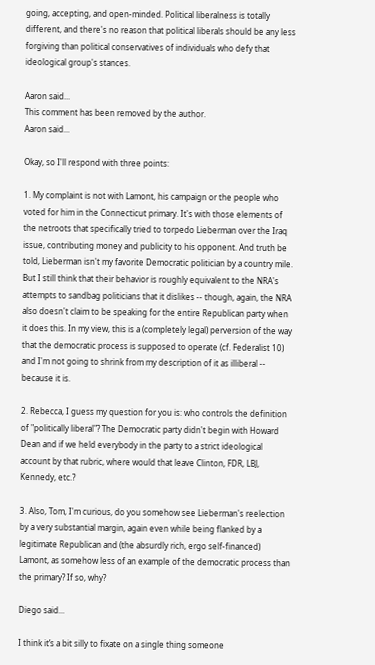going, accepting, and open-minded. Political liberalness is totally different, and there's no reason that political liberals should be any less forgiving than political conservatives of individuals who defy that ideological group's stances.

Aaron said...
This comment has been removed by the author.
Aaron said...

Okay, so I'll respond with three points:

1. My complaint is not with Lamont, his campaign or the people who voted for him in the Connecticut primary. It's with those elements of the netroots that specifically tried to torpedo Lieberman over the Iraq issue, contributing money and publicity to his opponent. And truth be told, Lieberman isn't my favorite Democratic politician by a country mile. But I still think that their behavior is roughly equivalent to the NRA's attempts to sandbag politicians that it dislikes -- though, again, the NRA also doesn't claim to be speaking for the entire Republican party when it does this. In my view, this is a (completely legal) perversion of the way that the democratic process is supposed to operate (cf. Federalist 10) and I'm not going to shrink from my description of it as illiberal -- because it is.

2. Rebecca, I guess my question for you is: who controls the definition of "politically liberal"? The Democratic party didn't begin with Howard Dean and if we held everybody in the party to a strict ideological account by that rubric, where would that leave Clinton, FDR, LBJ, Kennedy, etc.?

3. Also, Tom, I'm curious, do you somehow see Lieberman's reelection by a very substantial margin, again even while being flanked by a legitimate Republican and (the absurdly rich, ergo self-financed) Lamont, as somehow less of an example of the democratic process than the primary? If so, why?

Diego said...

I think it’s a bit silly to fixate on a single thing someone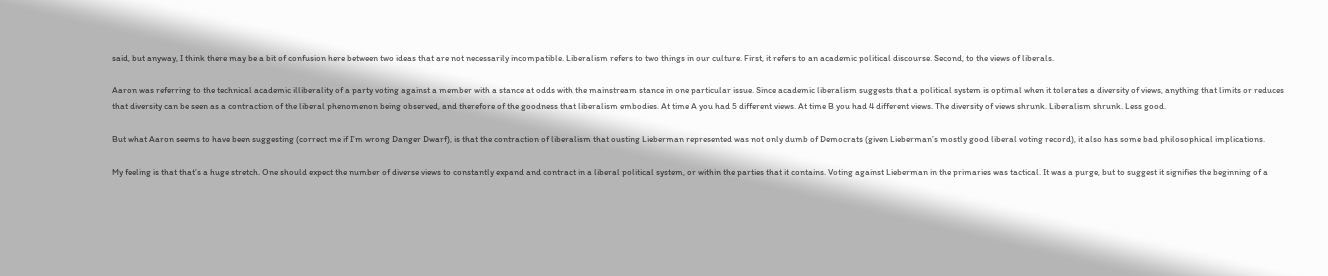said, but anyway, I think there may be a bit of confusion here between two ideas that are not necessarily incompatible. Liberalism refers to two things in our culture. First, it refers to an academic political discourse. Second, to the views of liberals.

Aaron was referring to the technical academic illiberality of a party voting against a member with a stance at odds with the mainstream stance in one particular issue. Since academic liberalism suggests that a political system is optimal when it tolerates a diversity of views, anything that limits or reduces that diversity can be seen as a contraction of the liberal phenomenon being observed, and therefore of the goodness that liberalism embodies. At time A you had 5 different views. At time B you had 4 different views. The diversity of views shrunk. Liberalism shrunk. Less good.

But what Aaron seems to have been suggesting (correct me if I’m wrong Danger Dwarf), is that the contraction of liberalism that ousting Lieberman represented was not only dumb of Democrats (given Lieberman’s mostly good liberal voting record), it also has some bad philosophical implications.

My feeling is that that’s a huge stretch. One should expect the number of diverse views to constantly expand and contract in a liberal political system, or within the parties that it contains. Voting against Lieberman in the primaries was tactical. It was a purge, but to suggest it signifies the beginning of a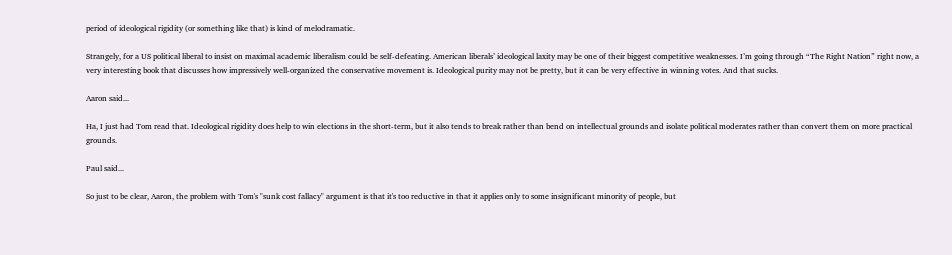period of ideological rigidity (or something like that) is kind of melodramatic.

Strangely, for a US political liberal to insist on maximal academic liberalism could be self-defeating. American liberals’ ideological laxity may be one of their biggest competitive weaknesses. I’m going through “The Right Nation” right now, a very interesting book that discusses how impressively well-organized the conservative movement is. Ideological purity may not be pretty, but it can be very effective in winning votes. And that sucks.

Aaron said...

Ha, I just had Tom read that. Ideological rigidity does help to win elections in the short-term, but it also tends to break rather than bend on intellectual grounds and isolate political moderates rather than convert them on more practical grounds.

Paul said...

So just to be clear, Aaron, the problem with Tom's "sunk cost fallacy" argument is that it's too reductive in that it applies only to some insignificant minority of people, but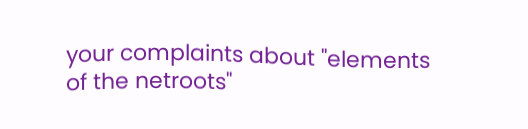your complaints about "elements of the netroots"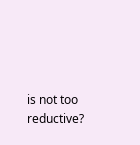is not too reductive?